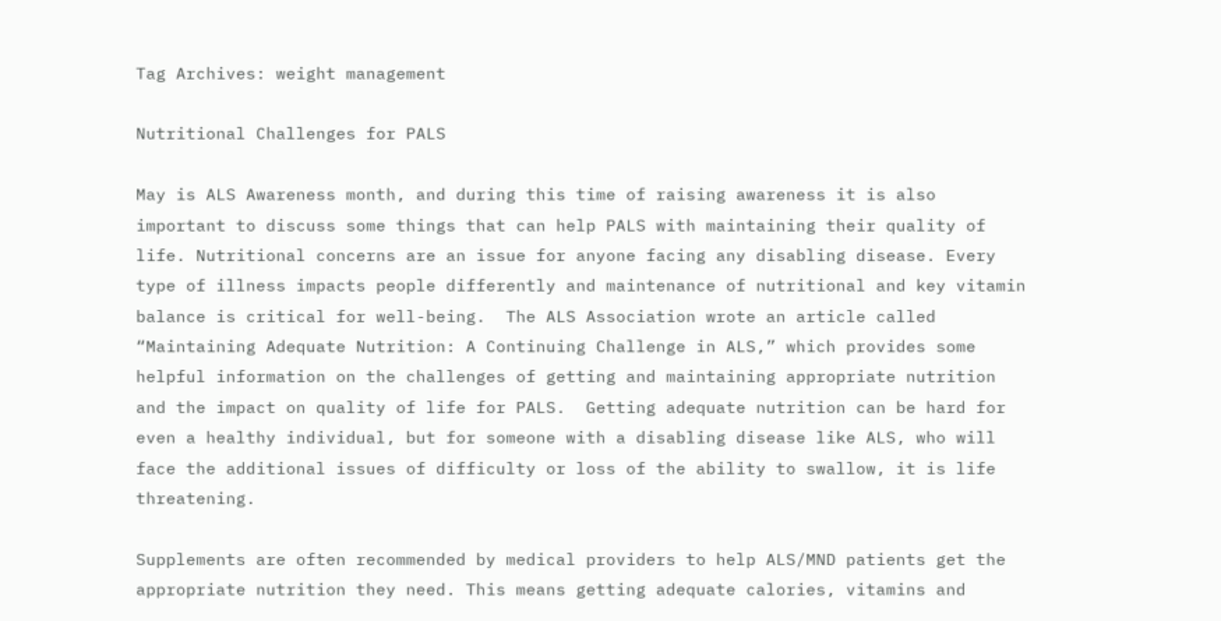Tag Archives: weight management

Nutritional Challenges for PALS

May is ALS Awareness month, and during this time of raising awareness it is also important to discuss some things that can help PALS with maintaining their quality of life. Nutritional concerns are an issue for anyone facing any disabling disease. Every type of illness impacts people differently and maintenance of nutritional and key vitamin balance is critical for well-being.  The ALS Association wrote an article called “Maintaining Adequate Nutrition: A Continuing Challenge in ALS,” which provides some helpful information on the challenges of getting and maintaining appropriate nutrition and the impact on quality of life for PALS.  Getting adequate nutrition can be hard for even a healthy individual, but for someone with a disabling disease like ALS, who will face the additional issues of difficulty or loss of the ability to swallow, it is life threatening.

Supplements are often recommended by medical providers to help ALS/MND patients get the appropriate nutrition they need. This means getting adequate calories, vitamins and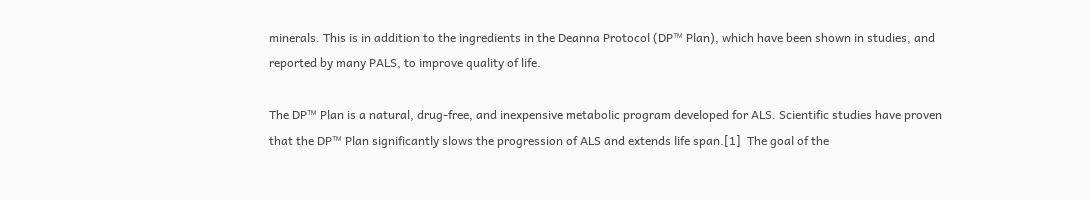minerals. This is in addition to the ingredients in the Deanna Protocol (DP™ Plan), which have been shown in studies, and reported by many PALS, to improve quality of life.

The DP™ Plan is a natural, drug-free, and inexpensive metabolic program developed for ALS. Scientific studies have proven that the DP™ Plan significantly slows the progression of ALS and extends life span.[1]  The goal of the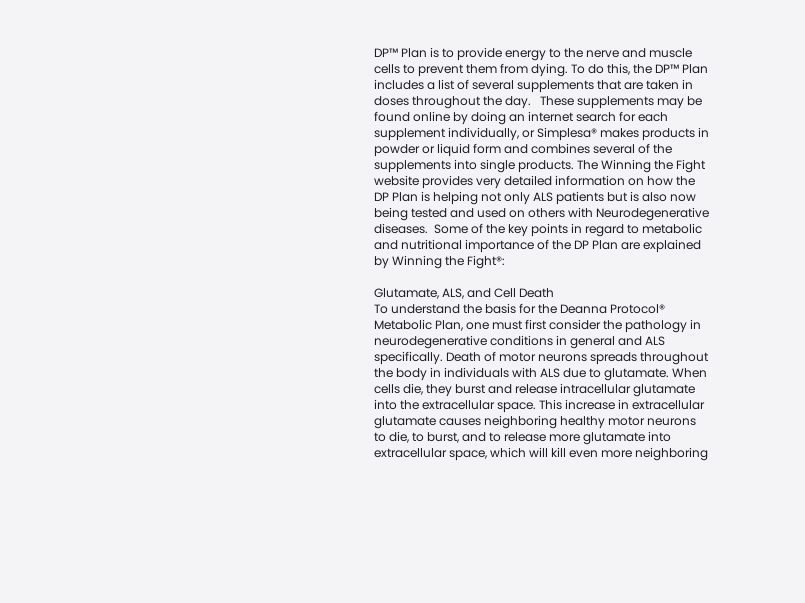DP™ Plan is to provide energy to the nerve and muscle cells to prevent them from dying. To do this, the DP™ Plan includes a list of several supplements that are taken in doses throughout the day.   These supplements may be found online by doing an internet search for each supplement individually, or Simplesa® makes products in powder or liquid form and combines several of the supplements into single products. The Winning the Fight website provides very detailed information on how the DP Plan is helping not only ALS patients but is also now being tested and used on others with Neurodegenerative diseases.  Some of the key points in regard to metabolic and nutritional importance of the DP Plan are explained by Winning the Fight®:

Glutamate, ALS, and Cell Death
To understand the basis for the Deanna Protocol® Metabolic Plan, one must first consider the pathology in neurodegenerative conditions in general and ALS specifically. Death of motor neurons spreads throughout the body in individuals with ALS due to glutamate. When cells die, they burst and release intracellular glutamate into the extracellular space. This increase in extracellular glutamate causes neighboring healthy motor neurons to die, to burst, and to release more glutamate into extracellular space, which will kill even more neighboring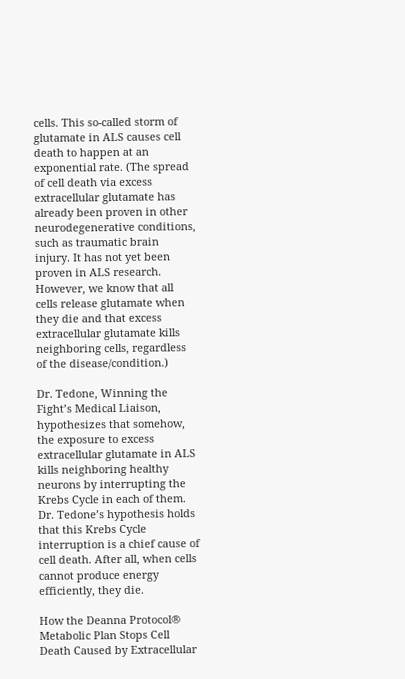cells. This so-called storm of glutamate in ALS causes cell death to happen at an exponential rate. (The spread of cell death via excess extracellular glutamate has already been proven in other neurodegenerative conditions, such as traumatic brain injury. It has not yet been proven in ALS research. However, we know that all cells release glutamate when they die and that excess extracellular glutamate kills neighboring cells, regardless of the disease/condition.)

Dr. Tedone, Winning the Fight’s Medical Liaison, hypothesizes that somehow, the exposure to excess extracellular glutamate in ALS kills neighboring healthy neurons by interrupting the Krebs Cycle in each of them. Dr. Tedone’s hypothesis holds that this Krebs Cycle interruption is a chief cause of cell death. After all, when cells cannot produce energy efficiently, they die.

How the Deanna Protocol® Metabolic Plan Stops Cell Death Caused by Extracellular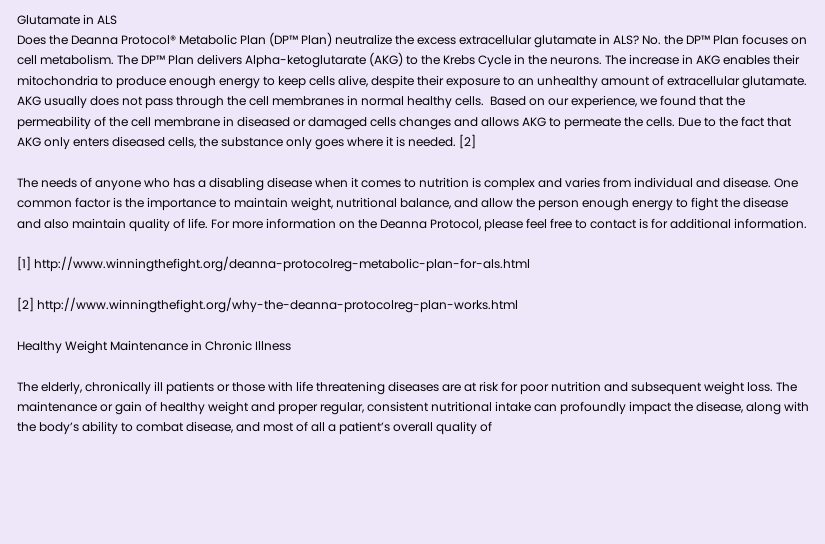Glutamate in ALS
Does the Deanna Protocol® Metabolic Plan (DP™ Plan) neutralize the excess extracellular glutamate in ALS? No. the DP™ Plan focuses on cell metabolism. The DP™ Plan delivers Alpha-ketoglutarate (AKG) to the Krebs Cycle in the neurons. The increase in AKG enables their mitochondria to produce enough energy to keep cells alive, despite their exposure to an unhealthy amount of extracellular glutamate.  AKG usually does not pass through the cell membranes in normal healthy cells.  Based on our experience, we found that the permeability of the cell membrane in diseased or damaged cells changes and allows AKG to permeate the cells. Due to the fact that AKG only enters diseased cells, the substance only goes where it is needed. [2]

The needs of anyone who has a disabling disease when it comes to nutrition is complex and varies from individual and disease. One common factor is the importance to maintain weight, nutritional balance, and allow the person enough energy to fight the disease and also maintain quality of life. For more information on the Deanna Protocol, please feel free to contact is for additional information.

[1] http://www.winningthefight.org/deanna-protocolreg-metabolic-plan-for-als.html

[2] http://www.winningthefight.org/why-the-deanna-protocolreg-plan-works.html

Healthy Weight Maintenance in Chronic Illness

The elderly, chronically ill patients or those with life threatening diseases are at risk for poor nutrition and subsequent weight loss. The maintenance or gain of healthy weight and proper regular, consistent nutritional intake can profoundly impact the disease, along with the body’s ability to combat disease, and most of all a patient’s overall quality of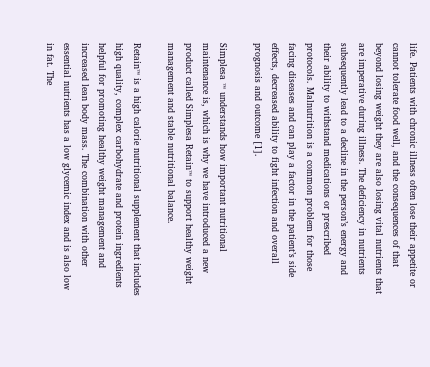life. Patients with chronic illness often lose their appetite or cannot tolerate food well, and the consequences of that beyond losing weight they are also losing vital nutrients that are imperative during illness. The deficiency in nutrients subsequently lead to a decline in the person’s energy and their ability to withstand medications or prescribed protocols. Malnutrition is a common problem for those facing diseases and can play a factor in the patient’s side effects, decreased ability to fight infection and overall prognosis and outcome [1].

Simplesa ™ understands how important nutritional maintenance is, which is why we have introduced a new product called Simplesa Retain™ to support healthy weight management and stable nutritional balance.

Retain™ is a high calorie nutritional supplement that includes high quality, complex carbohydrate and protein ingredients helpful for promoting healthy weight management and increased lean body mass. The combination with other essential nutrients has a low glycemic index and is also low in fat. The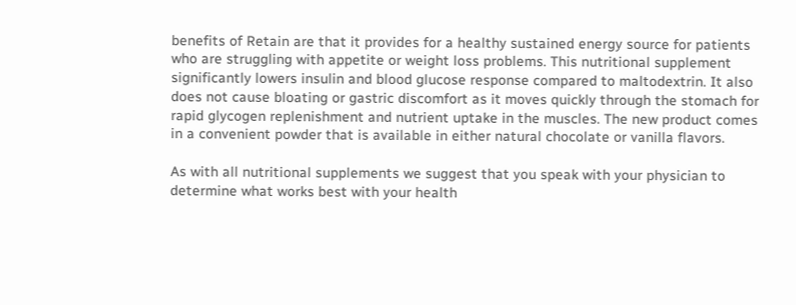benefits of Retain are that it provides for a healthy sustained energy source for patients who are struggling with appetite or weight loss problems. This nutritional supplement significantly lowers insulin and blood glucose response compared to maltodextrin. It also does not cause bloating or gastric discomfort as it moves quickly through the stomach for rapid glycogen replenishment and nutrient uptake in the muscles. The new product comes in a convenient powder that is available in either natural chocolate or vanilla flavors.

As with all nutritional supplements we suggest that you speak with your physician to determine what works best with your health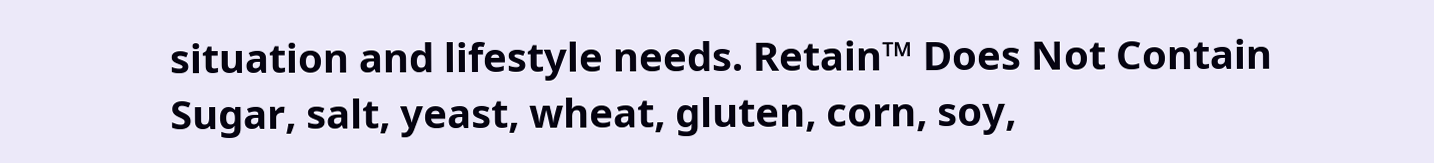situation and lifestyle needs. Retain™ Does Not Contain Sugar, salt, yeast, wheat, gluten, corn, soy,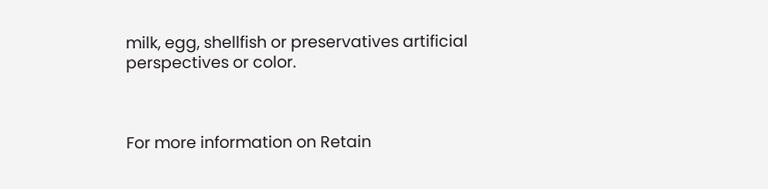milk, egg, shellfish or preservatives artificial perspectives or color.



For more information on Retain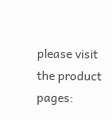please visit the product pages: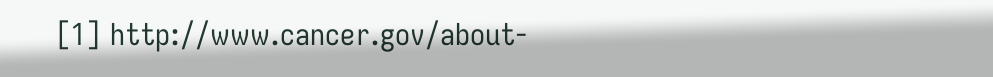[1] http://www.cancer.gov/about-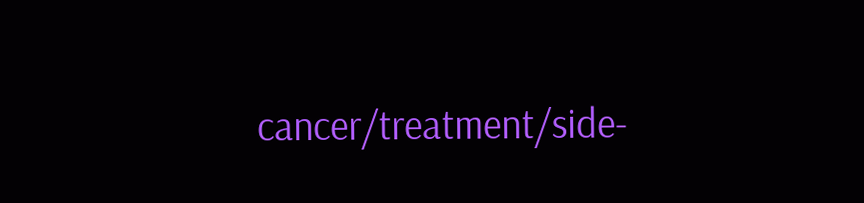cancer/treatment/side-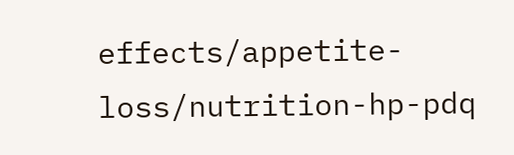effects/appetite-loss/nutrition-hp-pdq